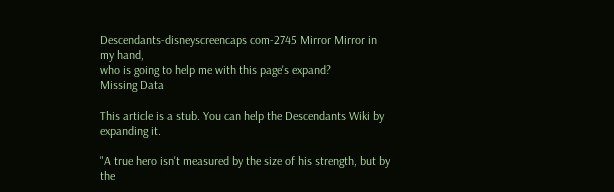Descendants-disneyscreencaps com-2745 Mirror Mirror in my hand,
who is going to help me with this page's expand?
Missing Data

This article is a stub. You can help the Descendants Wiki by expanding it.

"A true hero isn't measured by the size of his strength, but by the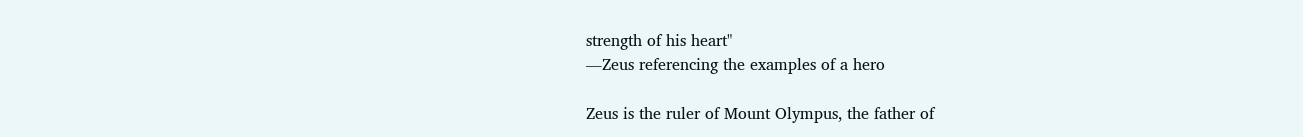strength of his heart"
―Zeus referencing the examples of a hero

Zeus is the ruler of Mount Olympus, the father of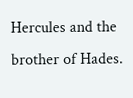Hercules and the brother of Hades.